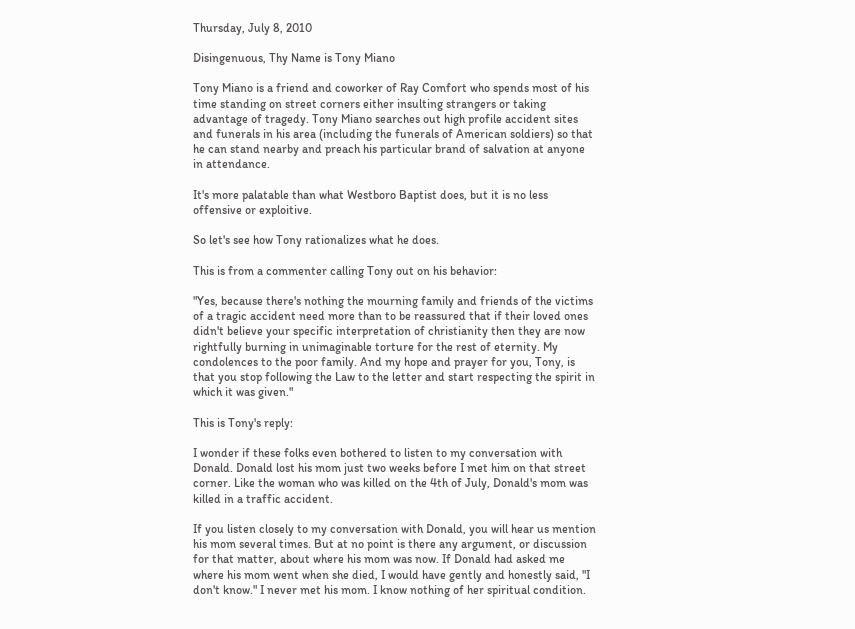Thursday, July 8, 2010

Disingenuous, Thy Name is Tony Miano

Tony Miano is a friend and coworker of Ray Comfort who spends most of his time standing on street corners either insulting strangers or taking advantage of tragedy. Tony Miano searches out high profile accident sites and funerals in his area (including the funerals of American soldiers) so that he can stand nearby and preach his particular brand of salvation at anyone in attendance.

It's more palatable than what Westboro Baptist does, but it is no less offensive or exploitive.

So let's see how Tony rationalizes what he does.

This is from a commenter calling Tony out on his behavior:

"Yes, because there's nothing the mourning family and friends of the victims of a tragic accident need more than to be reassured that if their loved ones didn't believe your specific interpretation of christianity then they are now rightfully burning in unimaginable torture for the rest of eternity. My condolences to the poor family. And my hope and prayer for you, Tony, is that you stop following the Law to the letter and start respecting the spirit in which it was given."

This is Tony's reply:

I wonder if these folks even bothered to listen to my conversation with Donald. Donald lost his mom just two weeks before I met him on that street corner. Like the woman who was killed on the 4th of July, Donald's mom was killed in a traffic accident.

If you listen closely to my conversation with Donald, you will hear us mention his mom several times. But at no point is there any argument, or discussion for that matter, about where his mom was now. If Donald had asked me where his mom went when she died, I would have gently and honestly said, "I don't know." I never met his mom. I know nothing of her spiritual condition.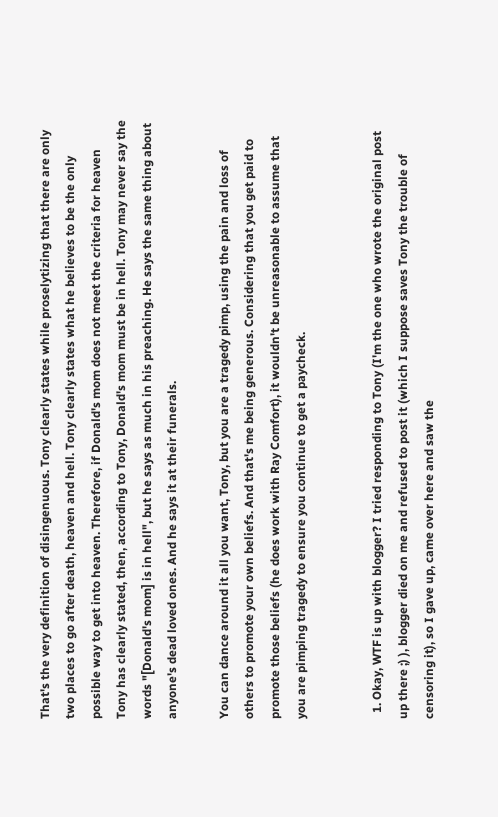That's the very definition of disingenuous. Tony clearly states while proselytizing that there are only two places to go after death, heaven and hell. Tony clearly states what he believes to be the only possible way to get into heaven. Therefore, if Donald's mom does not meet the criteria for heaven Tony has clearly stated, then, according to Tony, Donald's mom must be in hell. Tony may never say the words "[Donald's mom] is in hell", but he says as much in his preaching. He says the same thing about anyone's dead loved ones. And he says it at their funerals.

You can dance around it all you want, Tony, but you are a tragedy pimp, using the pain and loss of others to promote your own beliefs. And that's me being generous. Considering that you get paid to promote those beliefs (he does work with Ray Comfort), it wouldn't be unreasonable to assume that you are pimping tragedy to ensure you continue to get a paycheck.


  1. Okay, WTF is up with blogger? I tried responding to Tony (I'm the one who wrote the original post up there ;) ), blogger died on me and refused to post it (which I suppose saves Tony the trouble of censoring it), so I gave up, came over here and saw the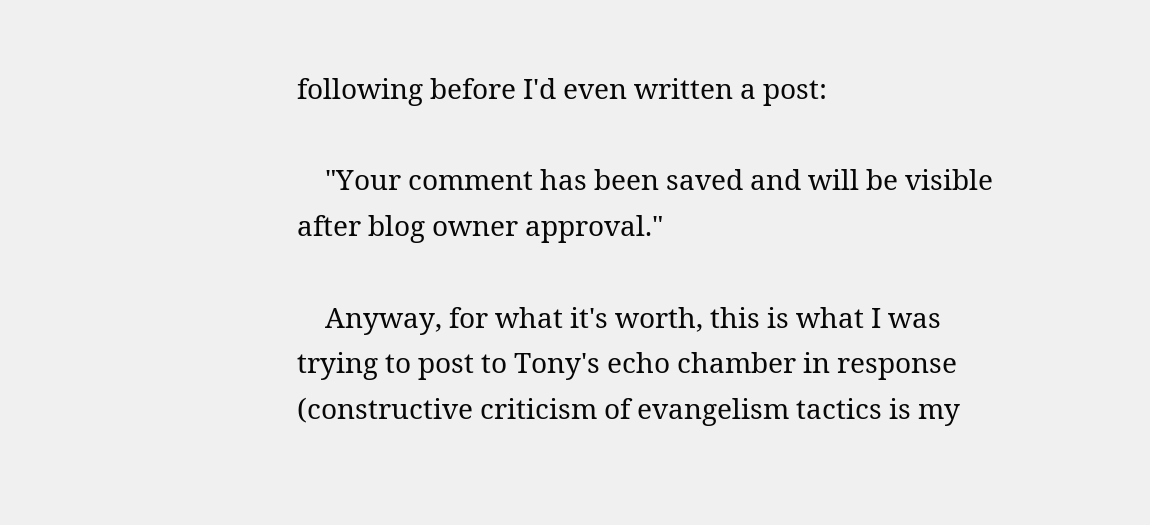following before I'd even written a post:

    "Your comment has been saved and will be visible after blog owner approval."

    Anyway, for what it's worth, this is what I was trying to post to Tony's echo chamber in response (constructive criticism of evangelism tactics is my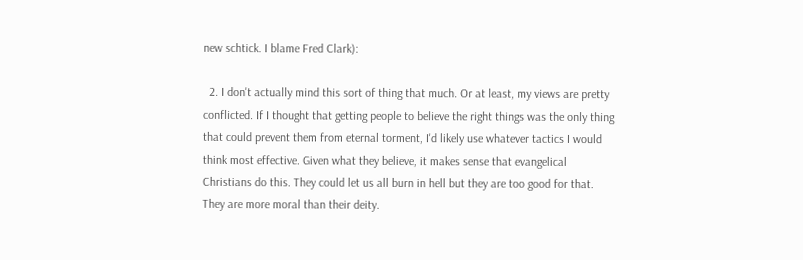new schtick. I blame Fred Clark):

  2. I don't actually mind this sort of thing that much. Or at least, my views are pretty conflicted. If I thought that getting people to believe the right things was the only thing that could prevent them from eternal torment, I'd likely use whatever tactics I would think most effective. Given what they believe, it makes sense that evangelical Christians do this. They could let us all burn in hell but they are too good for that. They are more moral than their deity.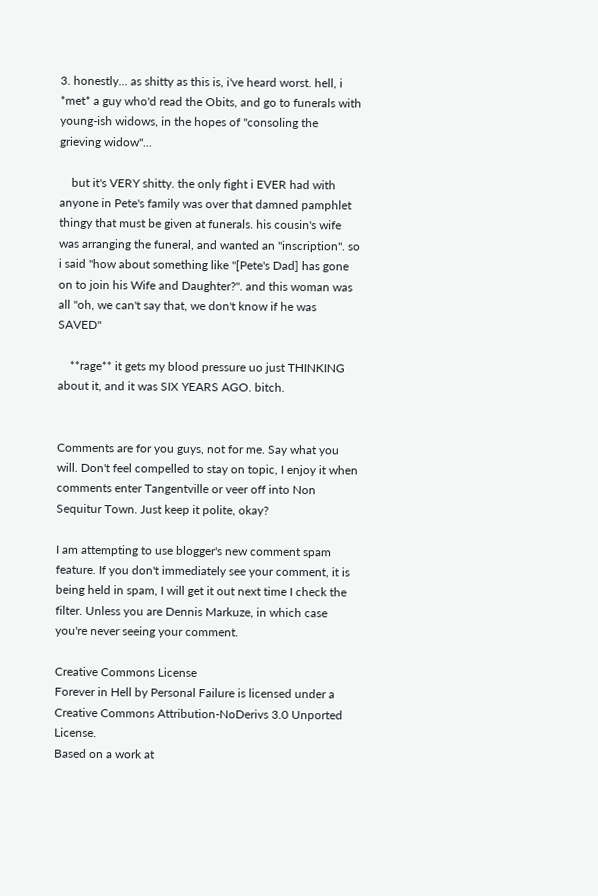3. honestly... as shitty as this is, i've heard worst. hell, i *met* a guy who'd read the Obits, and go to funerals with young-ish widows, in the hopes of "consoling the grieving widow"...

    but it's VERY shitty. the only fight i EVER had with anyone in Pete's family was over that damned pamphlet thingy that must be given at funerals. his cousin's wife was arranging the funeral, and wanted an "inscription". so i said "how about something like "[Pete's Dad] has gone on to join his Wife and Daughter?". and this woman was all "oh, we can't say that, we don't know if he was SAVED"

    **rage** it gets my blood pressure uo just THINKING about it, and it was SIX YEARS AGO. bitch.


Comments are for you guys, not for me. Say what you will. Don't feel compelled to stay on topic, I enjoy it when comments enter Tangentville or veer off into Non Sequitur Town. Just keep it polite, okay?

I am attempting to use blogger's new comment spam feature. If you don't immediately see your comment, it is being held in spam, I will get it out next time I check the filter. Unless you are Dennis Markuze, in which case you're never seeing your comment.

Creative Commons License
Forever in Hell by Personal Failure is licensed under a Creative Commons Attribution-NoDerivs 3.0 Unported License.
Based on a work at